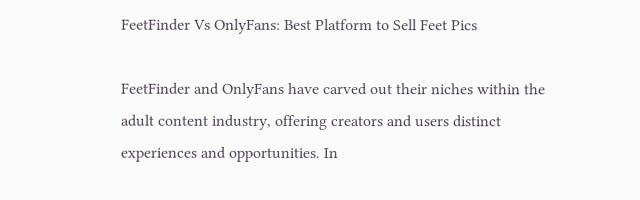FeetFinder Vs OnlyFans: Best Platform to Sell Feet Pics

FeetFinder and OnlyFans have carved out their niches within the adult content industry, offering creators and users distinct experiences and opportunities. In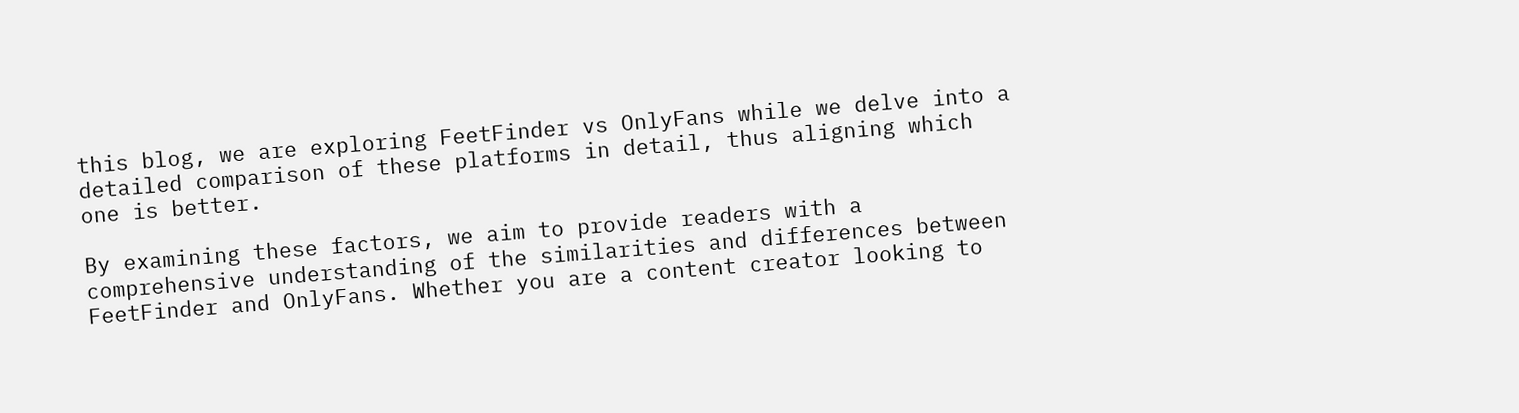this blog, we are exploring FeetFinder vs OnlyFans while we delve into a detailed comparison of these platforms in detail, thus aligning which one is better.

By examining these factors, we aim to provide readers with a comprehensive understanding of the similarities and differences between FeetFinder and OnlyFans. Whether you are a content creator looking to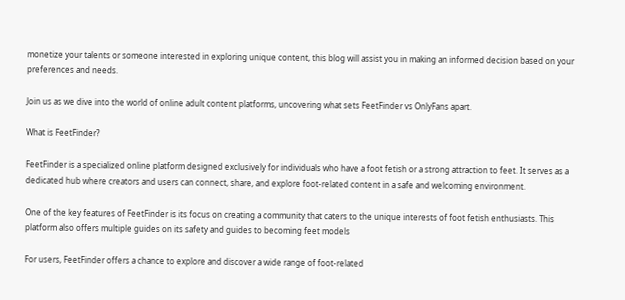monetize your talents or someone interested in exploring unique content, this blog will assist you in making an informed decision based on your preferences and needs.

Join us as we dive into the world of online adult content platforms, uncovering what sets FeetFinder vs OnlyFans apart.

What is FeetFinder?

FeetFinder is a specialized online platform designed exclusively for individuals who have a foot fetish or a strong attraction to feet. It serves as a dedicated hub where creators and users can connect, share, and explore foot-related content in a safe and welcoming environment.

One of the key features of FeetFinder is its focus on creating a community that caters to the unique interests of foot fetish enthusiasts. This platform also offers multiple guides on its safety and guides to becoming feet models

For users, FeetFinder offers a chance to explore and discover a wide range of foot-related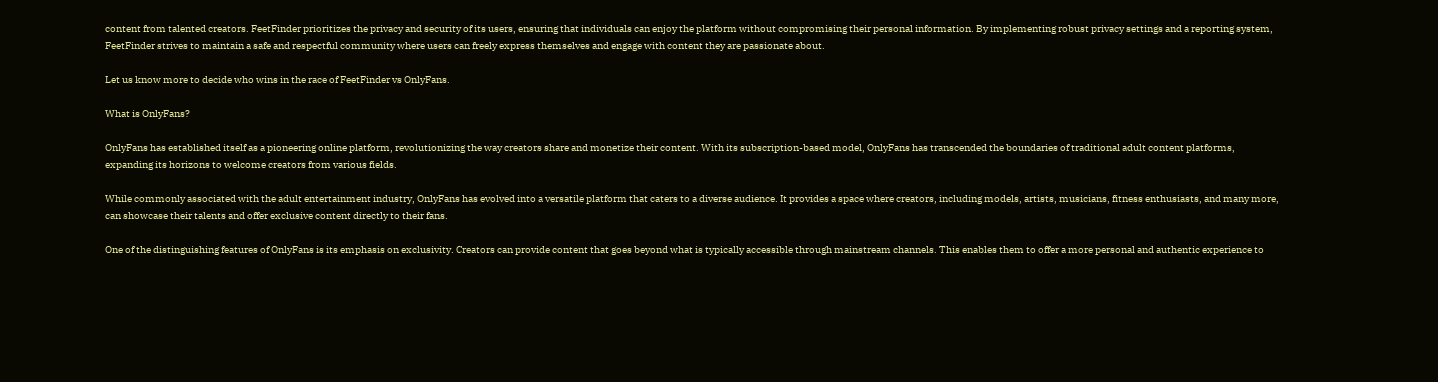content from talented creators. FeetFinder prioritizes the privacy and security of its users, ensuring that individuals can enjoy the platform without compromising their personal information. By implementing robust privacy settings and a reporting system, FeetFinder strives to maintain a safe and respectful community where users can freely express themselves and engage with content they are passionate about.

Let us know more to decide who wins in the race of FeetFinder vs OnlyFans.

What is OnlyFans?

OnlyFans has established itself as a pioneering online platform, revolutionizing the way creators share and monetize their content. With its subscription-based model, OnlyFans has transcended the boundaries of traditional adult content platforms, expanding its horizons to welcome creators from various fields.

While commonly associated with the adult entertainment industry, OnlyFans has evolved into a versatile platform that caters to a diverse audience. It provides a space where creators, including models, artists, musicians, fitness enthusiasts, and many more, can showcase their talents and offer exclusive content directly to their fans.

One of the distinguishing features of OnlyFans is its emphasis on exclusivity. Creators can provide content that goes beyond what is typically accessible through mainstream channels. This enables them to offer a more personal and authentic experience to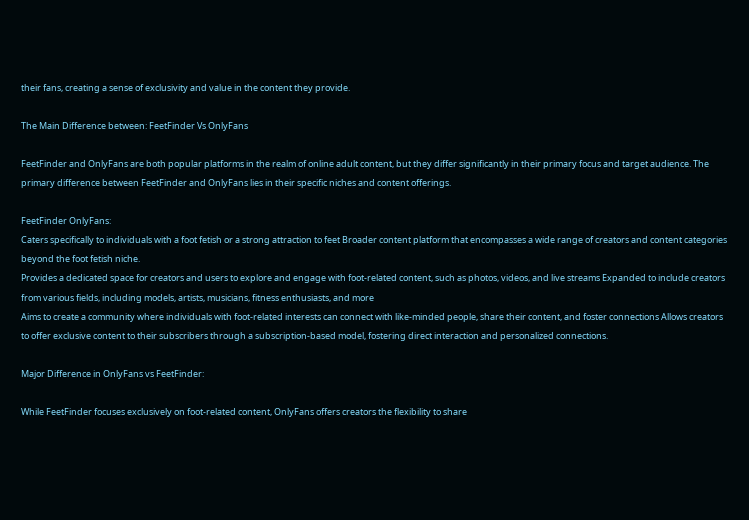their fans, creating a sense of exclusivity and value in the content they provide.

The Main Difference between: FeetFinder Vs OnlyFans

FeetFinder and OnlyFans are both popular platforms in the realm of online adult content, but they differ significantly in their primary focus and target audience. The primary difference between FeetFinder and OnlyFans lies in their specific niches and content offerings.

FeetFinder OnlyFans:
Caters specifically to individuals with a foot fetish or a strong attraction to feet Broader content platform that encompasses a wide range of creators and content categories beyond the foot fetish niche.
Provides a dedicated space for creators and users to explore and engage with foot-related content, such as photos, videos, and live streams Expanded to include creators from various fields, including models, artists, musicians, fitness enthusiasts, and more
Aims to create a community where individuals with foot-related interests can connect with like-minded people, share their content, and foster connections Allows creators to offer exclusive content to their subscribers through a subscription-based model, fostering direct interaction and personalized connections.

Major Difference in OnlyFans vs FeetFinder:

While FeetFinder focuses exclusively on foot-related content, OnlyFans offers creators the flexibility to share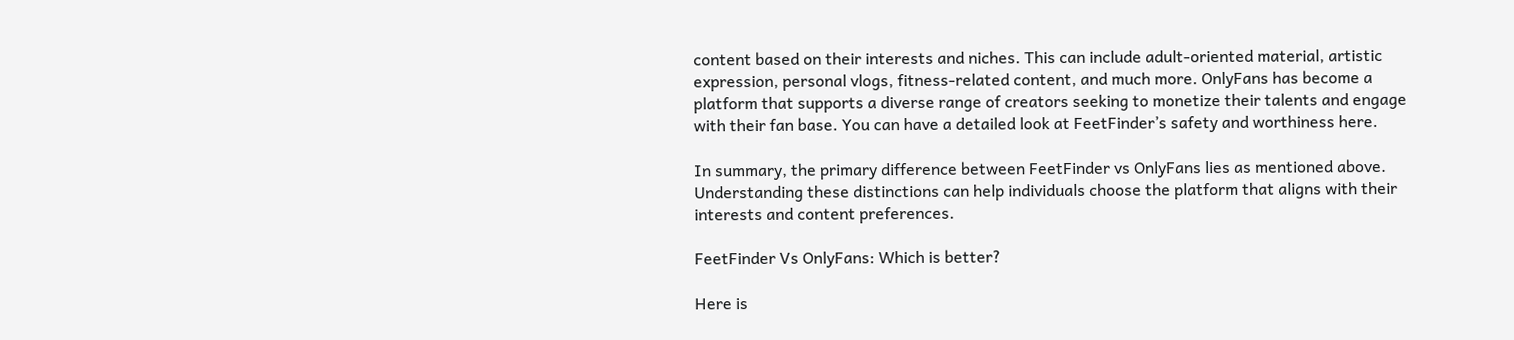content based on their interests and niches. This can include adult-oriented material, artistic expression, personal vlogs, fitness-related content, and much more. OnlyFans has become a platform that supports a diverse range of creators seeking to monetize their talents and engage with their fan base. You can have a detailed look at FeetFinder’s safety and worthiness here.

In summary, the primary difference between FeetFinder vs OnlyFans lies as mentioned above. Understanding these distinctions can help individuals choose the platform that aligns with their interests and content preferences.

FeetFinder Vs OnlyFans: Which is better?

Here is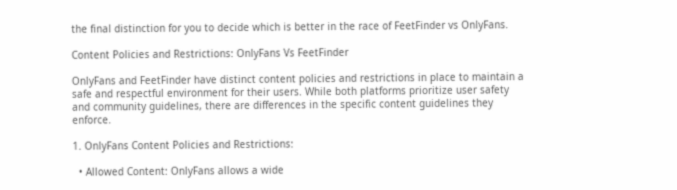the final distinction for you to decide which is better in the race of FeetFinder vs OnlyFans.

Content Policies and Restrictions: OnlyFans Vs FeetFinder

OnlyFans and FeetFinder have distinct content policies and restrictions in place to maintain a safe and respectful environment for their users. While both platforms prioritize user safety and community guidelines, there are differences in the specific content guidelines they enforce.

1. OnlyFans Content Policies and Restrictions:

  • Allowed Content: OnlyFans allows a wide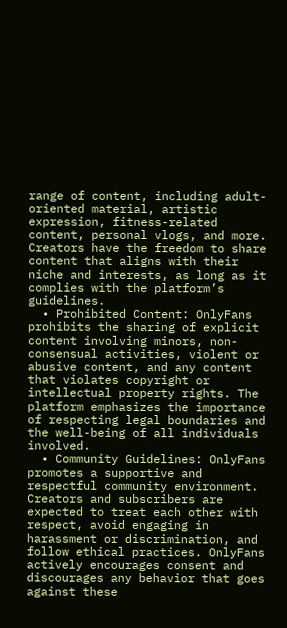range of content, including adult-oriented material, artistic expression, fitness-related content, personal vlogs, and more. Creators have the freedom to share content that aligns with their niche and interests, as long as it complies with the platform’s guidelines.
  • Prohibited Content: OnlyFans prohibits the sharing of explicit content involving minors, non-consensual activities, violent or abusive content, and any content that violates copyright or intellectual property rights. The platform emphasizes the importance of respecting legal boundaries and the well-being of all individuals involved.
  • Community Guidelines: OnlyFans promotes a supportive and respectful community environment. Creators and subscribers are expected to treat each other with respect, avoid engaging in harassment or discrimination, and follow ethical practices. OnlyFans actively encourages consent and discourages any behavior that goes against these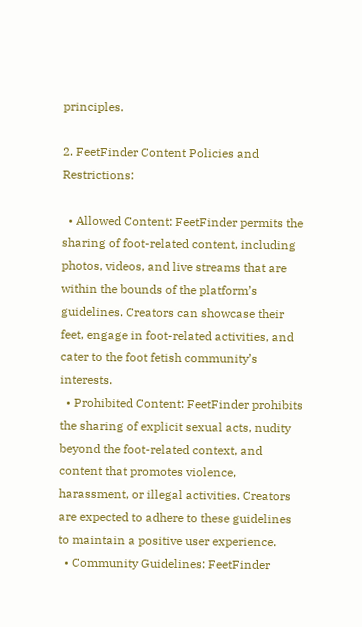principles.

2. FeetFinder Content Policies and Restrictions:

  • Allowed Content: FeetFinder permits the sharing of foot-related content, including photos, videos, and live streams that are within the bounds of the platform’s guidelines. Creators can showcase their feet, engage in foot-related activities, and cater to the foot fetish community’s interests.
  • Prohibited Content: FeetFinder prohibits the sharing of explicit sexual acts, nudity beyond the foot-related context, and content that promotes violence, harassment, or illegal activities. Creators are expected to adhere to these guidelines to maintain a positive user experience.
  • Community Guidelines: FeetFinder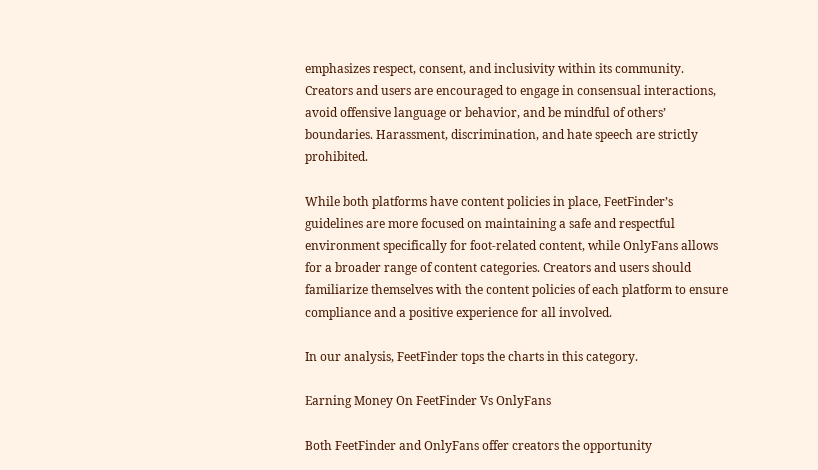emphasizes respect, consent, and inclusivity within its community. Creators and users are encouraged to engage in consensual interactions, avoid offensive language or behavior, and be mindful of others’ boundaries. Harassment, discrimination, and hate speech are strictly prohibited.

While both platforms have content policies in place, FeetFinder’s guidelines are more focused on maintaining a safe and respectful environment specifically for foot-related content, while OnlyFans allows for a broader range of content categories. Creators and users should familiarize themselves with the content policies of each platform to ensure compliance and a positive experience for all involved.

In our analysis, FeetFinder tops the charts in this category.

Earning Money On FeetFinder Vs OnlyFans

Both FeetFinder and OnlyFans offer creators the opportunity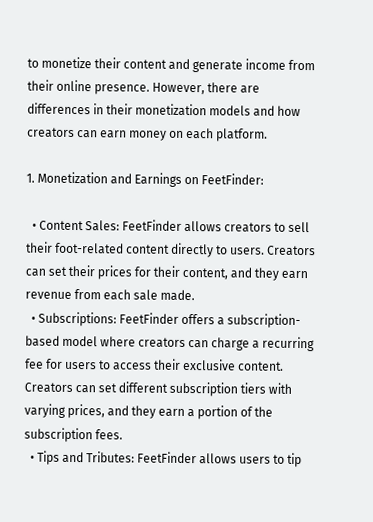to monetize their content and generate income from their online presence. However, there are differences in their monetization models and how creators can earn money on each platform.

1. Monetization and Earnings on FeetFinder:

  • Content Sales: FeetFinder allows creators to sell their foot-related content directly to users. Creators can set their prices for their content, and they earn revenue from each sale made.
  • Subscriptions: FeetFinder offers a subscription-based model where creators can charge a recurring fee for users to access their exclusive content. Creators can set different subscription tiers with varying prices, and they earn a portion of the subscription fees.
  • Tips and Tributes: FeetFinder allows users to tip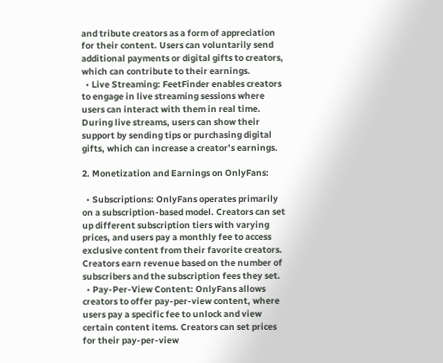and tribute creators as a form of appreciation for their content. Users can voluntarily send additional payments or digital gifts to creators, which can contribute to their earnings.
  • Live Streaming: FeetFinder enables creators to engage in live streaming sessions where users can interact with them in real time. During live streams, users can show their support by sending tips or purchasing digital gifts, which can increase a creator’s earnings.

2. Monetization and Earnings on OnlyFans:

  • Subscriptions: OnlyFans operates primarily on a subscription-based model. Creators can set up different subscription tiers with varying prices, and users pay a monthly fee to access exclusive content from their favorite creators. Creators earn revenue based on the number of subscribers and the subscription fees they set.
  • Pay-Per-View Content: OnlyFans allows creators to offer pay-per-view content, where users pay a specific fee to unlock and view certain content items. Creators can set prices for their pay-per-view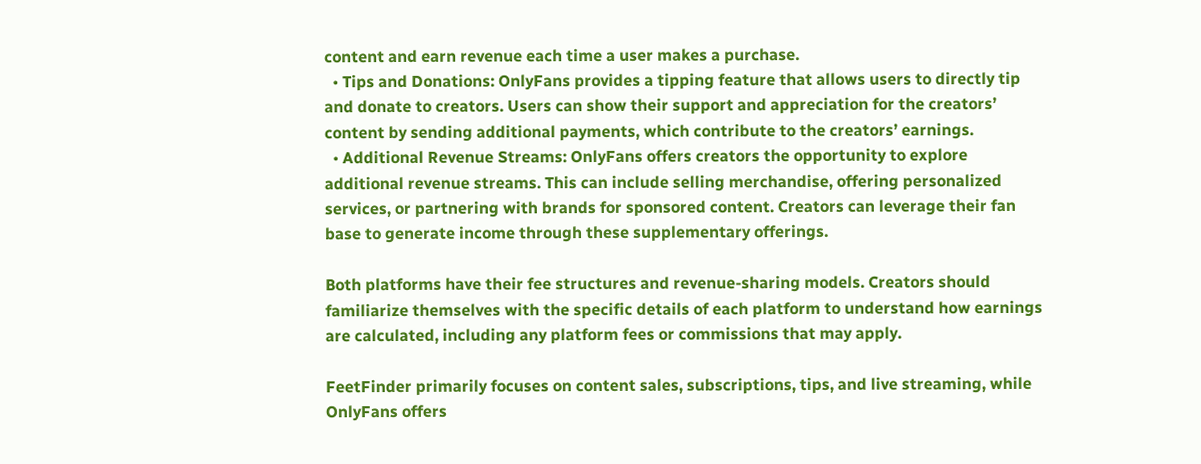content and earn revenue each time a user makes a purchase.
  • Tips and Donations: OnlyFans provides a tipping feature that allows users to directly tip and donate to creators. Users can show their support and appreciation for the creators’ content by sending additional payments, which contribute to the creators’ earnings.
  • Additional Revenue Streams: OnlyFans offers creators the opportunity to explore additional revenue streams. This can include selling merchandise, offering personalized services, or partnering with brands for sponsored content. Creators can leverage their fan base to generate income through these supplementary offerings.

Both platforms have their fee structures and revenue-sharing models. Creators should familiarize themselves with the specific details of each platform to understand how earnings are calculated, including any platform fees or commissions that may apply.

FeetFinder primarily focuses on content sales, subscriptions, tips, and live streaming, while OnlyFans offers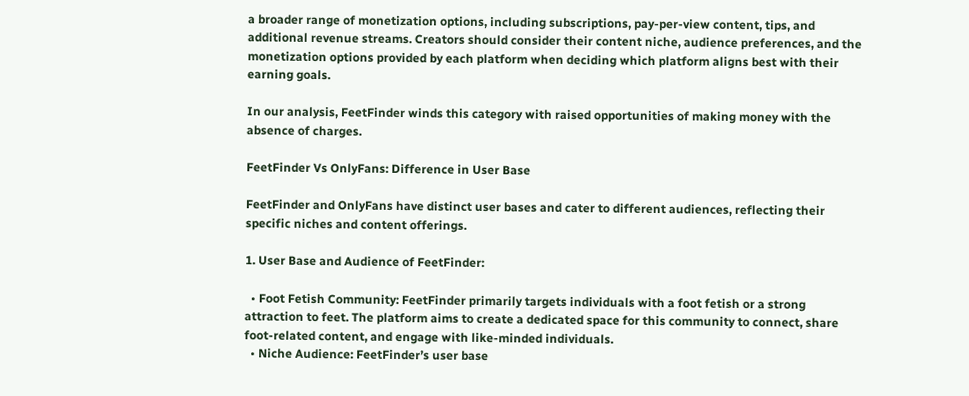a broader range of monetization options, including subscriptions, pay-per-view content, tips, and additional revenue streams. Creators should consider their content niche, audience preferences, and the monetization options provided by each platform when deciding which platform aligns best with their earning goals.

In our analysis, FeetFinder winds this category with raised opportunities of making money with the absence of charges.

FeetFinder Vs OnlyFans: Difference in User Base

FeetFinder and OnlyFans have distinct user bases and cater to different audiences, reflecting their specific niches and content offerings.

1. User Base and Audience of FeetFinder:

  • Foot Fetish Community: FeetFinder primarily targets individuals with a foot fetish or a strong attraction to feet. The platform aims to create a dedicated space for this community to connect, share foot-related content, and engage with like-minded individuals.
  • Niche Audience: FeetFinder’s user base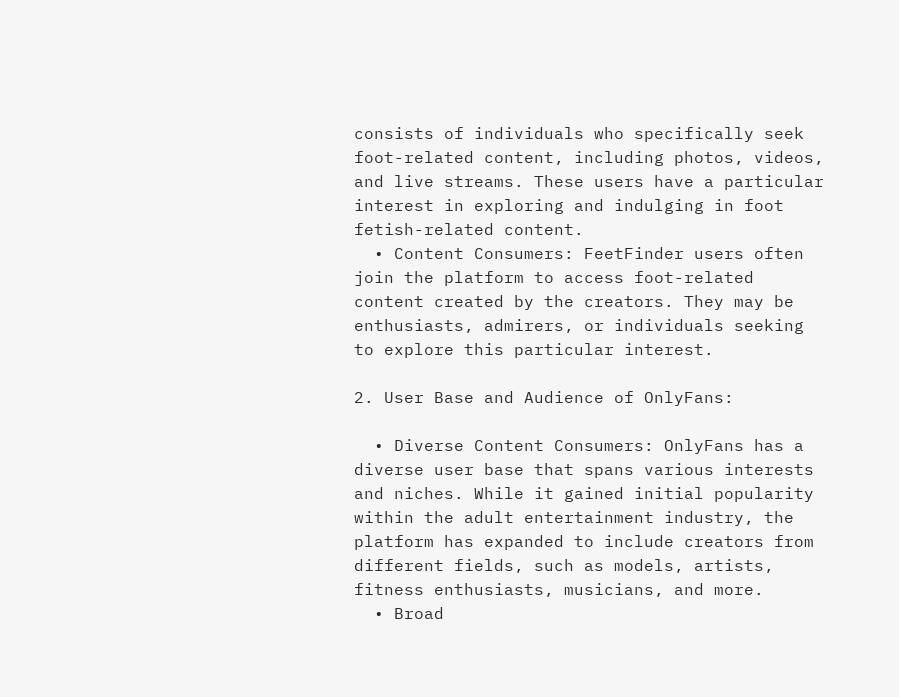consists of individuals who specifically seek foot-related content, including photos, videos, and live streams. These users have a particular interest in exploring and indulging in foot fetish-related content.
  • Content Consumers: FeetFinder users often join the platform to access foot-related content created by the creators. They may be enthusiasts, admirers, or individuals seeking to explore this particular interest.

2. User Base and Audience of OnlyFans:

  • Diverse Content Consumers: OnlyFans has a diverse user base that spans various interests and niches. While it gained initial popularity within the adult entertainment industry, the platform has expanded to include creators from different fields, such as models, artists, fitness enthusiasts, musicians, and more.
  • Broad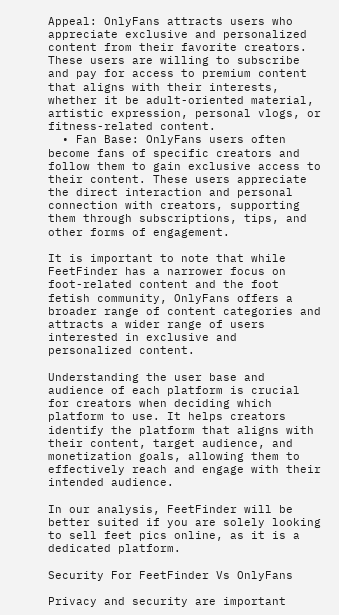Appeal: OnlyFans attracts users who appreciate exclusive and personalized content from their favorite creators. These users are willing to subscribe and pay for access to premium content that aligns with their interests, whether it be adult-oriented material, artistic expression, personal vlogs, or fitness-related content.
  • Fan Base: OnlyFans users often become fans of specific creators and follow them to gain exclusive access to their content. These users appreciate the direct interaction and personal connection with creators, supporting them through subscriptions, tips, and other forms of engagement.

It is important to note that while FeetFinder has a narrower focus on foot-related content and the foot fetish community, OnlyFans offers a broader range of content categories and attracts a wider range of users interested in exclusive and personalized content.

Understanding the user base and audience of each platform is crucial for creators when deciding which platform to use. It helps creators identify the platform that aligns with their content, target audience, and monetization goals, allowing them to effectively reach and engage with their intended audience.

In our analysis, FeetFinder will be better suited if you are solely looking to sell feet pics online, as it is a dedicated platform.

Security For FeetFinder Vs OnlyFans

Privacy and security are important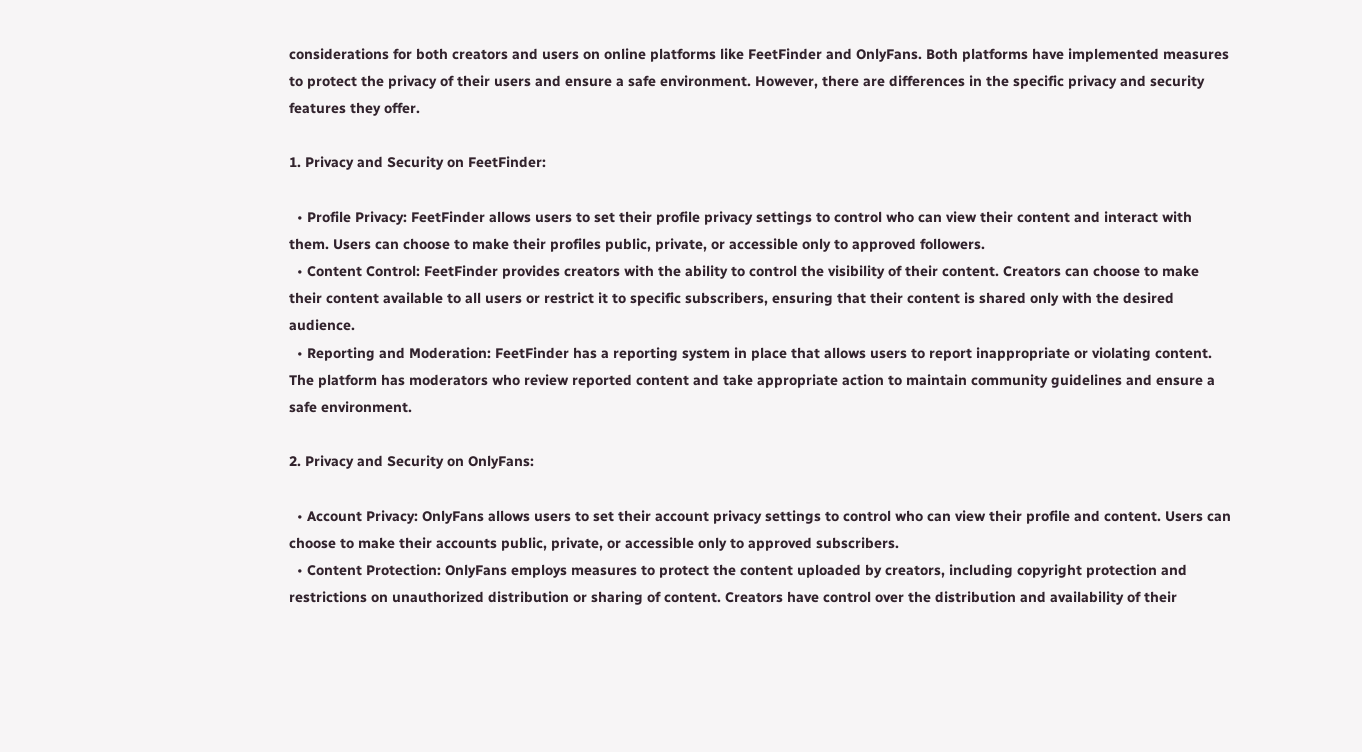considerations for both creators and users on online platforms like FeetFinder and OnlyFans. Both platforms have implemented measures to protect the privacy of their users and ensure a safe environment. However, there are differences in the specific privacy and security features they offer.

1. Privacy and Security on FeetFinder:

  • Profile Privacy: FeetFinder allows users to set their profile privacy settings to control who can view their content and interact with them. Users can choose to make their profiles public, private, or accessible only to approved followers.
  • Content Control: FeetFinder provides creators with the ability to control the visibility of their content. Creators can choose to make their content available to all users or restrict it to specific subscribers, ensuring that their content is shared only with the desired audience.
  • Reporting and Moderation: FeetFinder has a reporting system in place that allows users to report inappropriate or violating content. The platform has moderators who review reported content and take appropriate action to maintain community guidelines and ensure a safe environment.

2. Privacy and Security on OnlyFans:

  • Account Privacy: OnlyFans allows users to set their account privacy settings to control who can view their profile and content. Users can choose to make their accounts public, private, or accessible only to approved subscribers.
  • Content Protection: OnlyFans employs measures to protect the content uploaded by creators, including copyright protection and restrictions on unauthorized distribution or sharing of content. Creators have control over the distribution and availability of their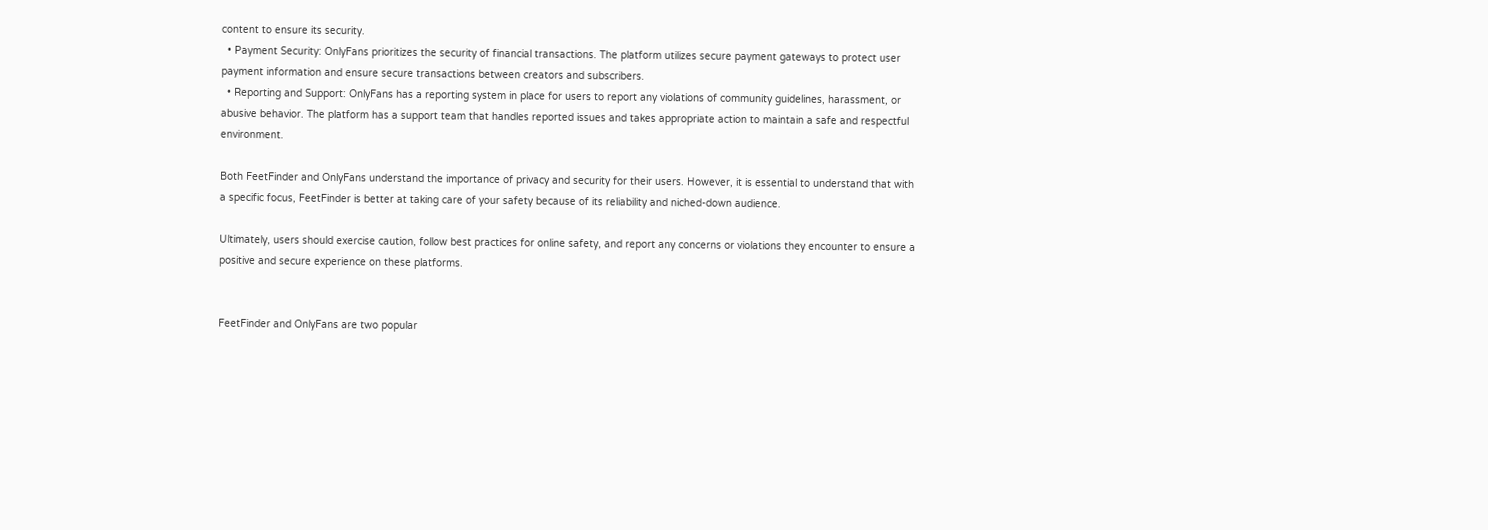content to ensure its security.
  • Payment Security: OnlyFans prioritizes the security of financial transactions. The platform utilizes secure payment gateways to protect user payment information and ensure secure transactions between creators and subscribers.
  • Reporting and Support: OnlyFans has a reporting system in place for users to report any violations of community guidelines, harassment, or abusive behavior. The platform has a support team that handles reported issues and takes appropriate action to maintain a safe and respectful environment.

Both FeetFinder and OnlyFans understand the importance of privacy and security for their users. However, it is essential to understand that with a specific focus, FeetFinder is better at taking care of your safety because of its reliability and niched-down audience.

Ultimately, users should exercise caution, follow best practices for online safety, and report any concerns or violations they encounter to ensure a positive and secure experience on these platforms.


FeetFinder and OnlyFans are two popular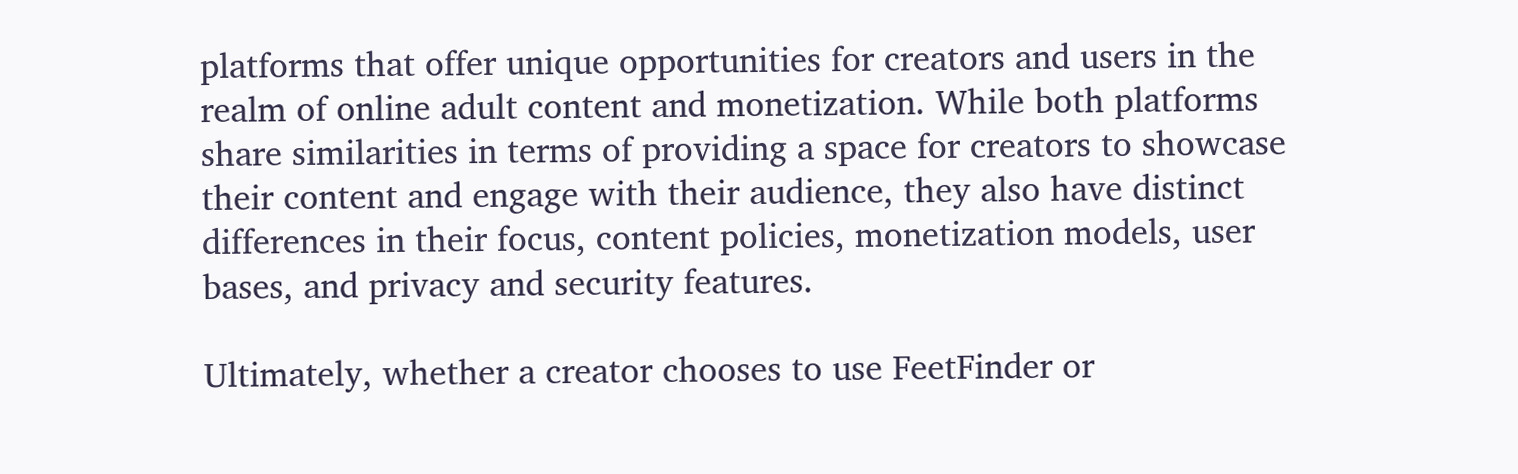platforms that offer unique opportunities for creators and users in the realm of online adult content and monetization. While both platforms share similarities in terms of providing a space for creators to showcase their content and engage with their audience, they also have distinct differences in their focus, content policies, monetization models, user bases, and privacy and security features.

Ultimately, whether a creator chooses to use FeetFinder or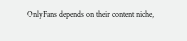OnlyFans depends on their content niche,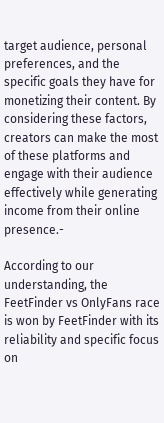target audience, personal preferences, and the specific goals they have for monetizing their content. By considering these factors, creators can make the most of these platforms and engage with their audience effectively while generating income from their online presence.-

According to our understanding, the FeetFinder vs OnlyFans race is won by FeetFinder with its reliability and specific focus on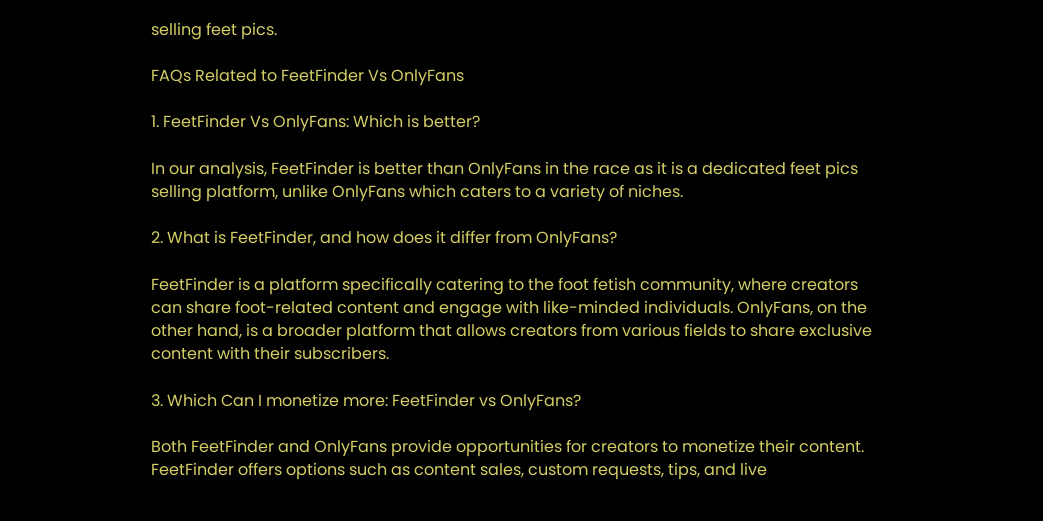selling feet pics.

FAQs Related to FeetFinder Vs OnlyFans

1. FeetFinder Vs OnlyFans: Which is better?

In our analysis, FeetFinder is better than OnlyFans in the race as it is a dedicated feet pics selling platform, unlike OnlyFans which caters to a variety of niches.

2. What is FeetFinder, and how does it differ from OnlyFans?

FeetFinder is a platform specifically catering to the foot fetish community, where creators can share foot-related content and engage with like-minded individuals. OnlyFans, on the other hand, is a broader platform that allows creators from various fields to share exclusive content with their subscribers.

3. Which Can I monetize more: FeetFinder vs OnlyFans?

Both FeetFinder and OnlyFans provide opportunities for creators to monetize their content. FeetFinder offers options such as content sales, custom requests, tips, and live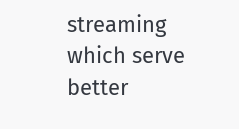streaming which serve better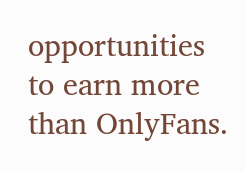opportunities to earn more than OnlyFans.